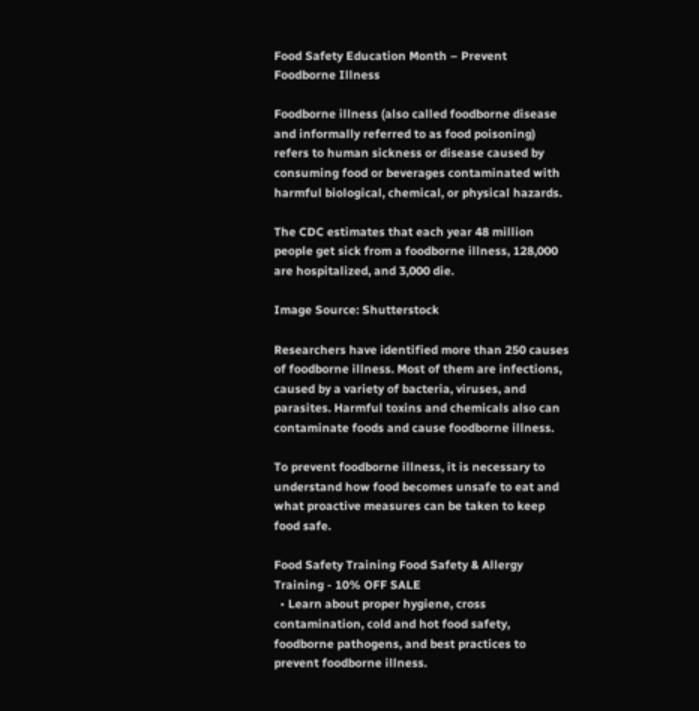Food Safety Education Month – Prevent Foodborne Illness

Foodborne illness (also called foodborne disease and informally referred to as food poisoning) refers to human sickness or disease caused by consuming food or beverages contaminated with harmful biological, chemical, or physical hazards.

The CDC estimates that each year 48 million people get sick from a foodborne illness, 128,000 are hospitalized, and 3,000 die.

Image Source: Shutterstock

Researchers have identified more than 250 causes of foodborne illness. Most of them are infections, caused by a variety of bacteria, viruses, and parasites. Harmful toxins and chemicals also can contaminate foods and cause foodborne illness.

To prevent foodborne illness, it is necessary to understand how food becomes unsafe to eat and what proactive measures can be taken to keep food safe.

Food Safety Training Food Safety & Allergy Training - 10% OFF SALE
  • Learn about proper hygiene, cross contamination, cold and hot food safety, foodborne pathogens, and best practices to prevent foodborne illness.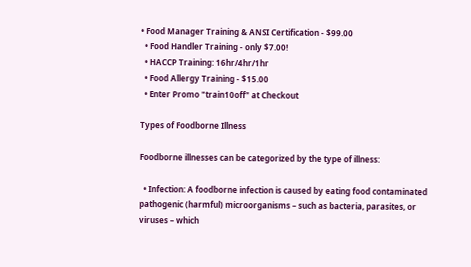• Food Manager Training & ANSI Certification - $99.00
  • Food Handler Training - only $7.00!
  • HACCP Training: 16hr/4hr/1hr
  • Food Allergy Training - $15.00
  • Enter Promo "train10off" at Checkout

Types of Foodborne Illness

Foodborne illnesses can be categorized by the type of illness:

  • Infection: A foodborne infection is caused by eating food contaminated pathogenic (harmful) microorganisms – such as bacteria, parasites, or viruses – which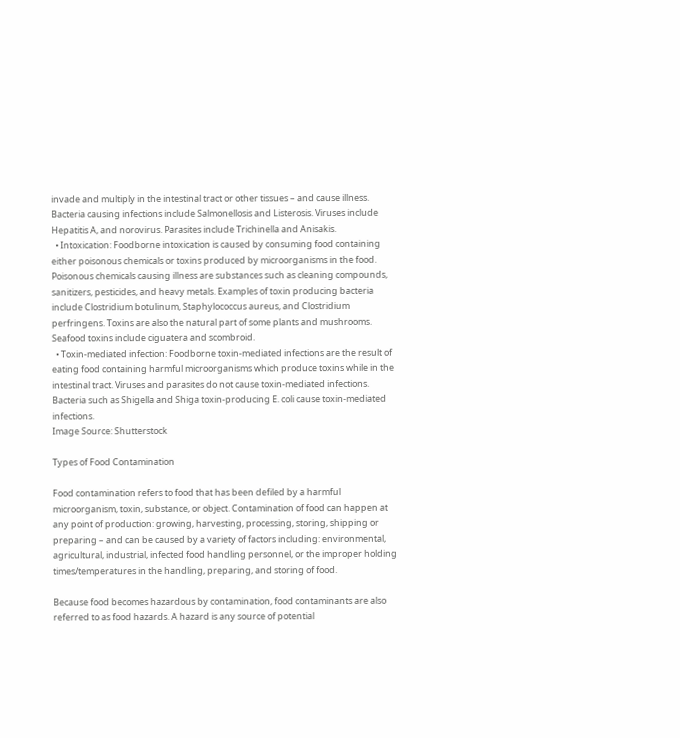invade and multiply in the intestinal tract or other tissues – and cause illness. Bacteria causing infections include Salmonellosis and Listerosis. Viruses include Hepatitis A, and norovirus. Parasites include Trichinella and Anisakis.
  • Intoxication: Foodborne intoxication is caused by consuming food containing either poisonous chemicals or toxins produced by microorganisms in the food. Poisonous chemicals causing illness are substances such as cleaning compounds, sanitizers, pesticides, and heavy metals. Examples of toxin producing bacteria include Clostridium botulinum, Staphylococcus aureus, and Clostridium perfringens. Toxins are also the natural part of some plants and mushrooms. Seafood toxins include ciguatera and scombroid.
  • Toxin-mediated infection: Foodborne toxin-mediated infections are the result of eating food containing harmful microorganisms which produce toxins while in the intestinal tract. Viruses and parasites do not cause toxin-mediated infections. Bacteria such as Shigella and Shiga toxin-producing E. coli cause toxin-mediated infections.
Image Source: Shutterstock

Types of Food Contamination

Food contamination refers to food that has been defiled by a harmful microorganism, toxin, substance, or object. Contamination of food can happen at any point of production: growing, harvesting, processing, storing, shipping or preparing – and can be caused by a variety of factors including: environmental, agricultural, industrial, infected food handling personnel, or the improper holding times/temperatures in the handling, preparing, and storing of food.

Because food becomes hazardous by contamination, food contaminants are also referred to as food hazards. A hazard is any source of potential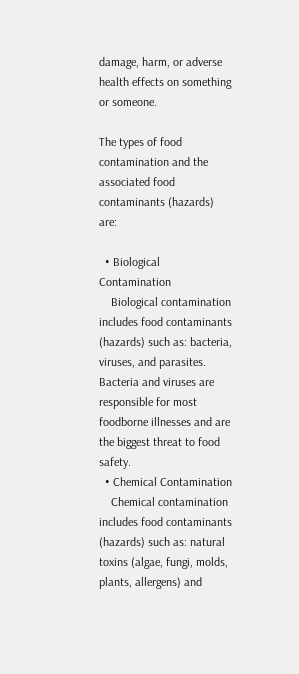damage, harm, or adverse health effects on something or someone.

The types of food contamination and the associated food contaminants (hazards) are:

  • Biological Contamination
    Biological contamination includes food contaminants (hazards) such as: bacteria, viruses, and parasites. Bacteria and viruses are responsible for most foodborne illnesses and are the biggest threat to food safety.
  • Chemical Contamination
    Chemical contamination includes food contaminants (hazards) such as: natural toxins (algae, fungi, molds, plants, allergens) and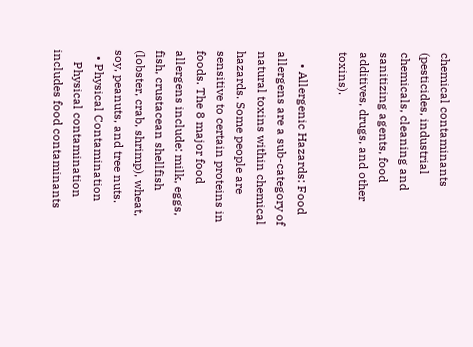chemical contaminants (pesticides, industrial chemicals, cleaning and sanitizing agents, food additives, drugs, and other toxins).

    • Allergenic Hazards: Food allergens are a sub-category of natural toxins within chemical hazards. Some people are sensitive to certain proteins in foods. The 8 major food allergens include: milk, eggs, fish, crustacean shellfish (lobster, crab, shrimp), wheat, soy, peanuts, and tree nuts.
  • Physical Contamination
    Physical contamination includes food contaminants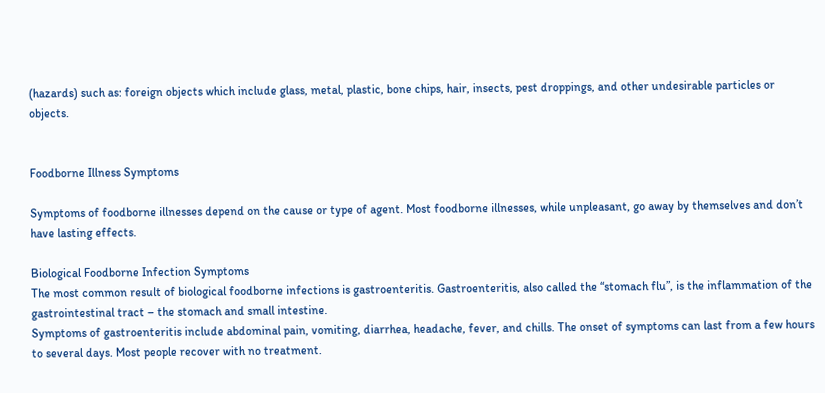(hazards) such as: foreign objects which include glass, metal, plastic, bone chips, hair, insects, pest droppings, and other undesirable particles or objects.


Foodborne Illness Symptoms

Symptoms of foodborne illnesses depend on the cause or type of agent. Most foodborne illnesses, while unpleasant, go away by themselves and don’t have lasting effects.

Biological Foodborne Infection Symptoms
The most common result of biological foodborne infections is gastroenteritis. Gastroenteritis, also called the “stomach flu”, is the inflammation of the gastrointestinal tract – the stomach and small intestine.
Symptoms of gastroenteritis include abdominal pain, vomiting, diarrhea, headache, fever, and chills. The onset of symptoms can last from a few hours to several days. Most people recover with no treatment.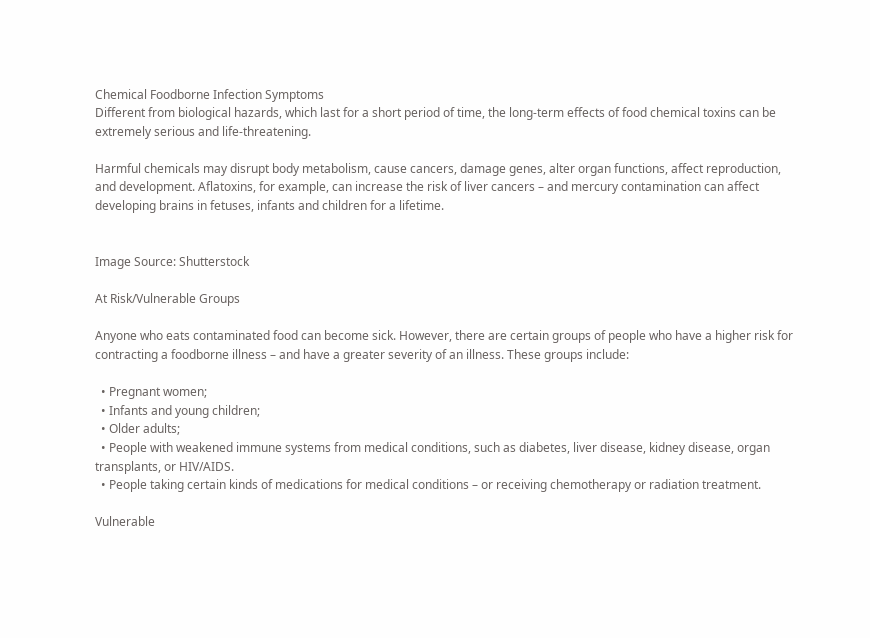Chemical Foodborne Infection Symptoms
Different from biological hazards, which last for a short period of time, the long-term effects of food chemical toxins can be extremely serious and life-threatening.

Harmful chemicals may disrupt body metabolism, cause cancers, damage genes, alter organ functions, affect reproduction, and development. Aflatoxins, for example, can increase the risk of liver cancers – and mercury contamination can affect developing brains in fetuses, infants and children for a lifetime.


Image Source: Shutterstock

At Risk/Vulnerable Groups

Anyone who eats contaminated food can become sick. However, there are certain groups of people who have a higher risk for contracting a foodborne illness – and have a greater severity of an illness. These groups include:

  • Pregnant women;
  • Infants and young children;
  • Older adults;
  • People with weakened immune systems from medical conditions, such as diabetes, liver disease, kidney disease, organ transplants, or HIV/AIDS.
  • People taking certain kinds of medications for medical conditions – or receiving chemotherapy or radiation treatment.

Vulnerable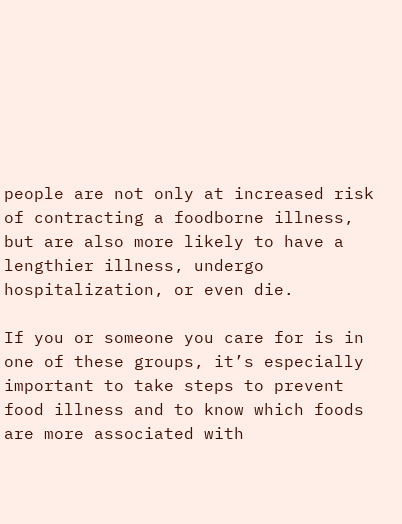people are not only at increased risk of contracting a foodborne illness, but are also more likely to have a lengthier illness, undergo hospitalization, or even die.

If you or someone you care for is in one of these groups, it’s especially important to take steps to prevent food illness and to know which foods are more associated with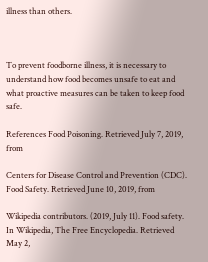illness than others.



To prevent foodborne illness, it is necessary to understand how food becomes unsafe to eat and what proactive measures can be taken to keep food safe.

References Food Poisoning. Retrieved July 7, 2019, from

Centers for Disease Control and Prevention (CDC). Food Safety. Retrieved June 10, 2019, from

Wikipedia contributors. (2019, July 11). Food safety. In Wikipedia, The Free Encyclopedia. Retrieved May 2,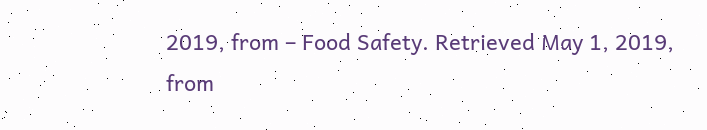2019, from – Food Safety. Retrieved May 1, 2019, from